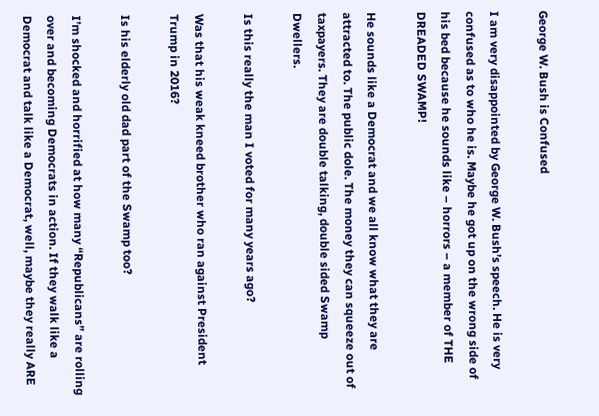George W. Bush is Confused

I am very disappointed by George W. Bush’s speech. He is very confused as to who he is. Maybe he got up on the wrong side of his bed because he sounds like – horrors – a member of THE DREADED SWAMP!

He sounds like a Democrat and we all know what they are attracted to. The public dole. The money they can squeeze out of taxpayers. They are double talking, double sided Swamp Dwellers.

Is this really the man I voted for many years ago?

Was that his weak kneed brother who ran against President Trump in 2016?

Is his elderly old dad part of the Swamp too?

I’m shocked and horrified at how many “Republicans” are rolling over and becoming Democrats in action. If they walk like a Democrat and talk like a Democrat, well, maybe they really ARE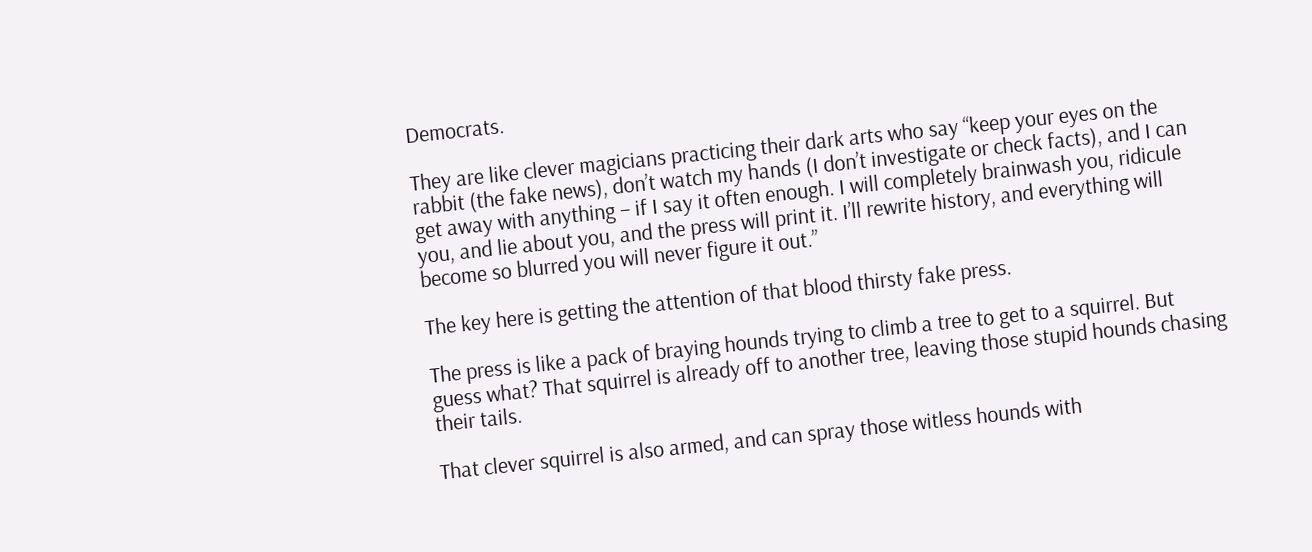Democrats.

They are like clever magicians practicing their dark arts who say “keep your eyes on the rabbit (the fake news), don’t watch my hands (I don’t investigate or check facts), and I can get away with anything – if I say it often enough. I will completely brainwash you, ridicule you, and lie about you, and the press will print it. I’ll rewrite history, and everything will become so blurred you will never figure it out.”

The key here is getting the attention of that blood thirsty fake press.

The press is like a pack of braying hounds trying to climb a tree to get to a squirrel. But guess what? That squirrel is already off to another tree, leaving those stupid hounds chasing their tails.

That clever squirrel is also armed, and can spray those witless hounds with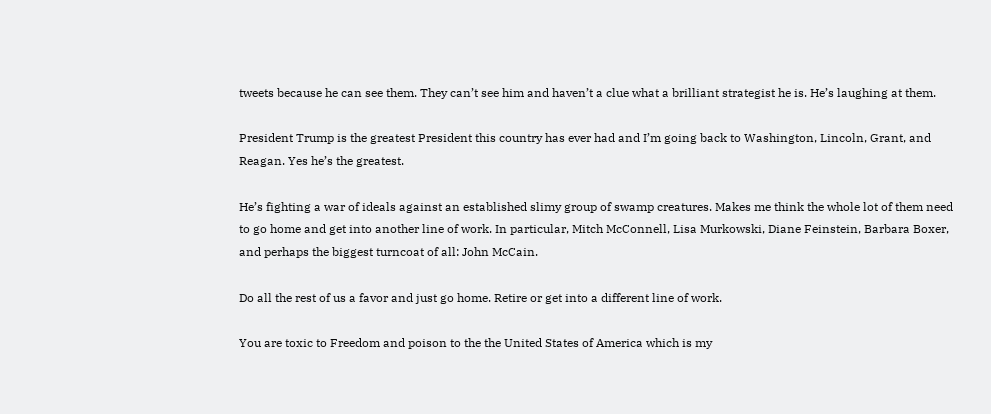tweets because he can see them. They can’t see him and haven’t a clue what a brilliant strategist he is. He’s laughing at them.

President Trump is the greatest President this country has ever had and I’m going back to Washington, Lincoln, Grant, and Reagan. Yes he’s the greatest.

He’s fighting a war of ideals against an established slimy group of swamp creatures. Makes me think the whole lot of them need to go home and get into another line of work. In particular, Mitch McConnell, Lisa Murkowski, Diane Feinstein, Barbara Boxer, and perhaps the biggest turncoat of all: John McCain.

Do all the rest of us a favor and just go home. Retire or get into a different line of work.

You are toxic to Freedom and poison to the the United States of America which is my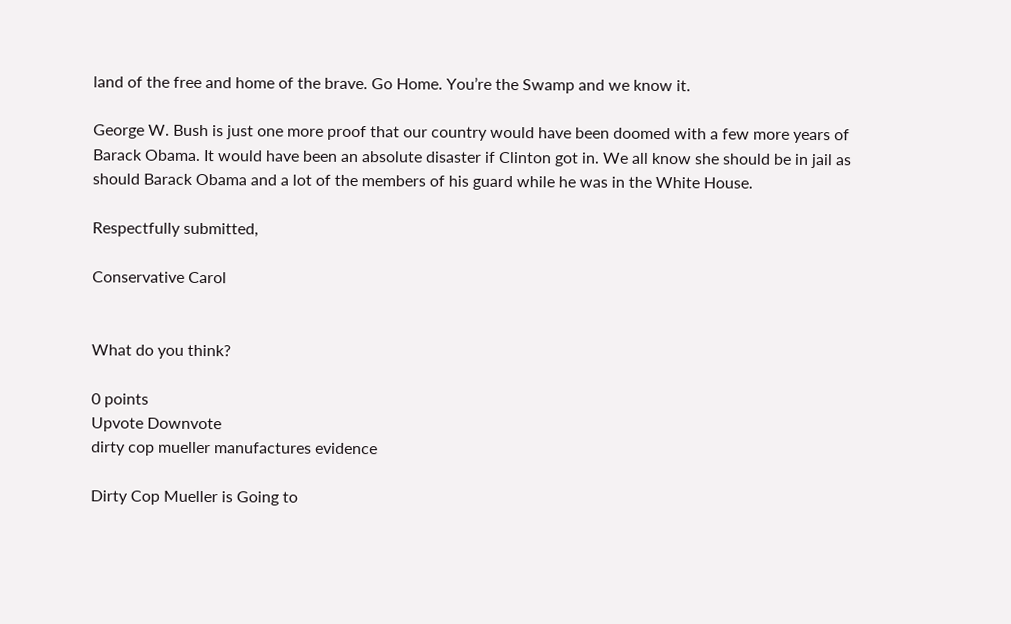land of the free and home of the brave. Go Home. You’re the Swamp and we know it.

George W. Bush is just one more proof that our country would have been doomed with a few more years of Barack Obama. It would have been an absolute disaster if Clinton got in. We all know she should be in jail as should Barack Obama and a lot of the members of his guard while he was in the White House.

Respectfully submitted,

Conservative Carol


What do you think?

0 points
Upvote Downvote
dirty cop mueller manufactures evidence

Dirty Cop Mueller is Going to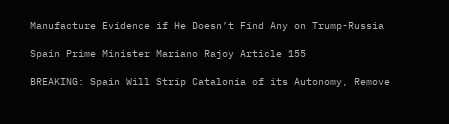Manufacture Evidence if He Doesn’t Find Any on Trump-Russia

Spain Prime Minister Mariano Rajoy Article 155

BREAKING: Spain Will Strip Catalonia of its Autonomy, Remove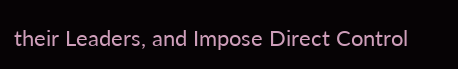their Leaders, and Impose Direct Control